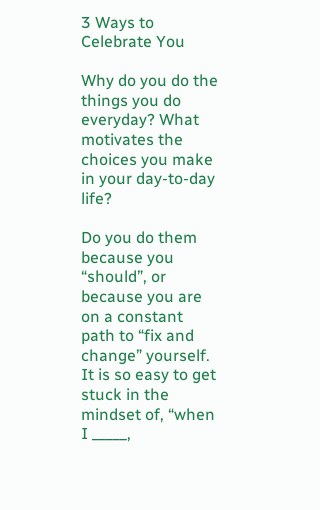3 Ways to Celebrate You

Why do you do the things you do everyday? What motivates the choices you make in your day-to-day life?

Do you do them because you “should”, or because you are on a constant path to “fix and change” yourself.  It is so easy to get stuck in the mindset of, “when I _____,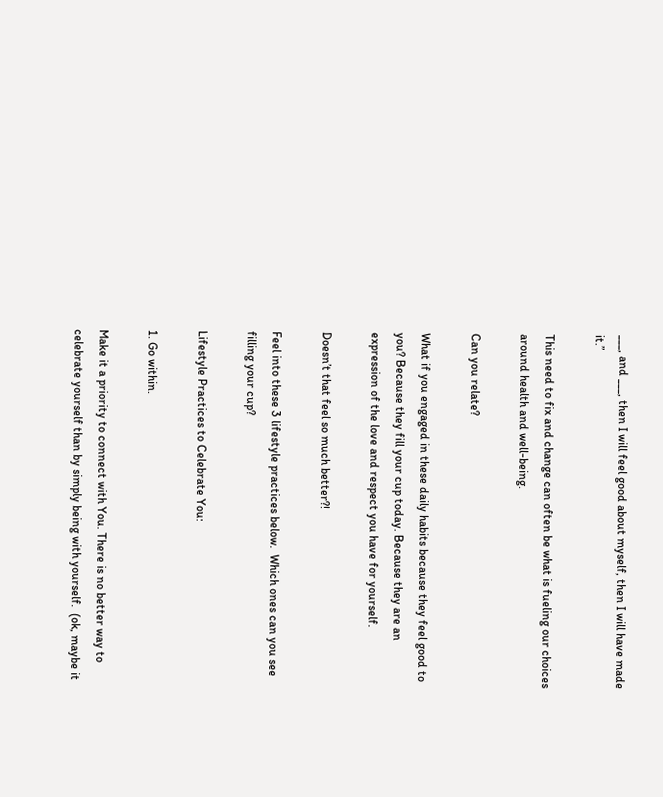___, and ___, then I will feel good about myself, then I will have made it.”

This need to fix and change can often be what is fueling our choices around health and well-being.

Can you relate?

What if you engaged in these daily habits because they feel good to you? Because they fill your cup today. Because they are an expression of the love and respect you have for yourself.

Doesn’t that feel so much better?!

Feel into these 3 lifestyle practices below.  Which ones can you see filling your cup?

Lifestyle Practices to Celebrate You:

1. Go within.

Make it a priority to connect with You. There is no better way to celebrate yourself than by simply being with yourself.  (ok, maybe it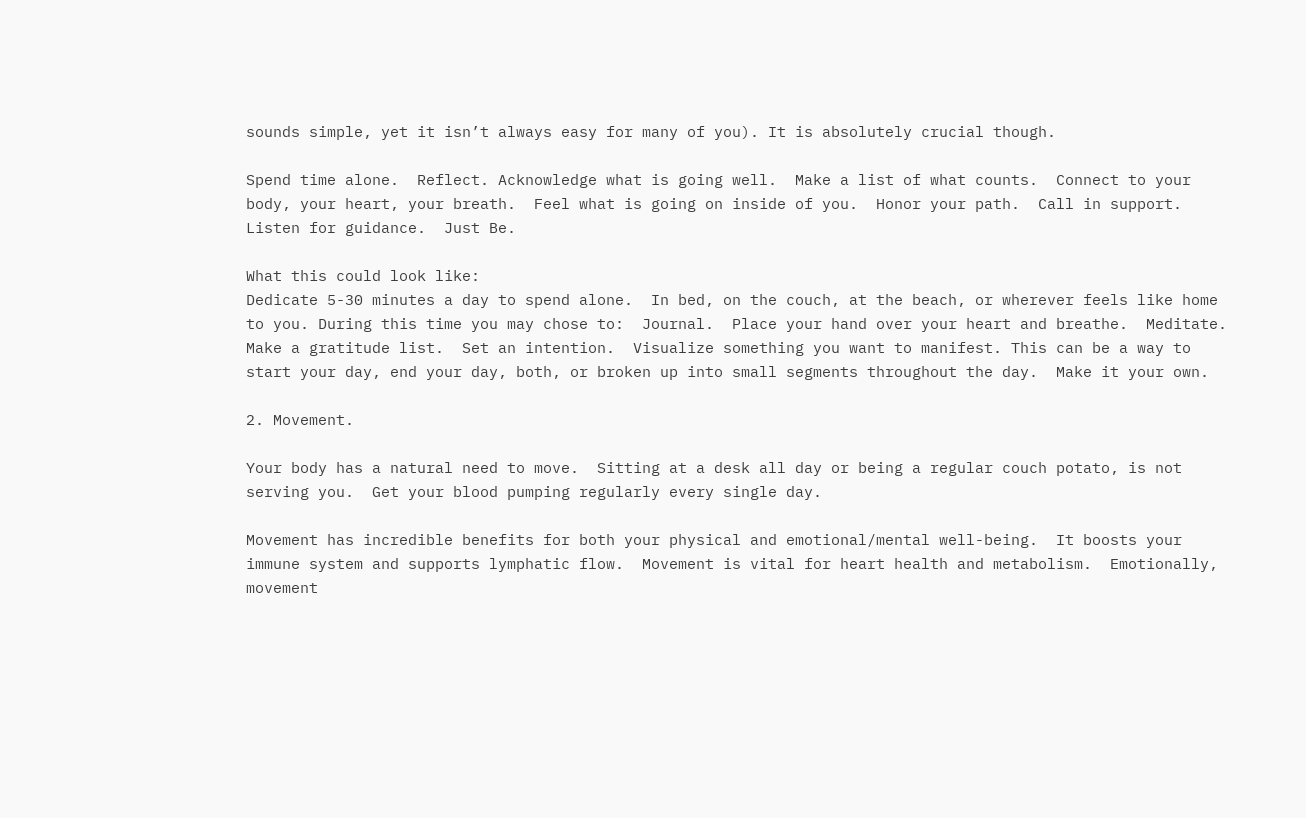sounds simple, yet it isn’t always easy for many of you). It is absolutely crucial though.

Spend time alone.  Reflect. Acknowledge what is going well.  Make a list of what counts.  Connect to your body, your heart, your breath.  Feel what is going on inside of you.  Honor your path.  Call in support.  Listen for guidance.  Just Be.

What this could look like:
Dedicate 5-30 minutes a day to spend alone.  In bed, on the couch, at the beach, or wherever feels like home to you. During this time you may chose to:  Journal.  Place your hand over your heart and breathe.  Meditate.  Make a gratitude list.  Set an intention.  Visualize something you want to manifest. This can be a way to start your day, end your day, both, or broken up into small segments throughout the day.  Make it your own.

2. Movement.

Your body has a natural need to move.  Sitting at a desk all day or being a regular couch potato, is not serving you.  Get your blood pumping regularly every single day.

Movement has incredible benefits for both your physical and emotional/mental well-being.  It boosts your immune system and supports lymphatic flow.  Movement is vital for heart health and metabolism.  Emotionally, movement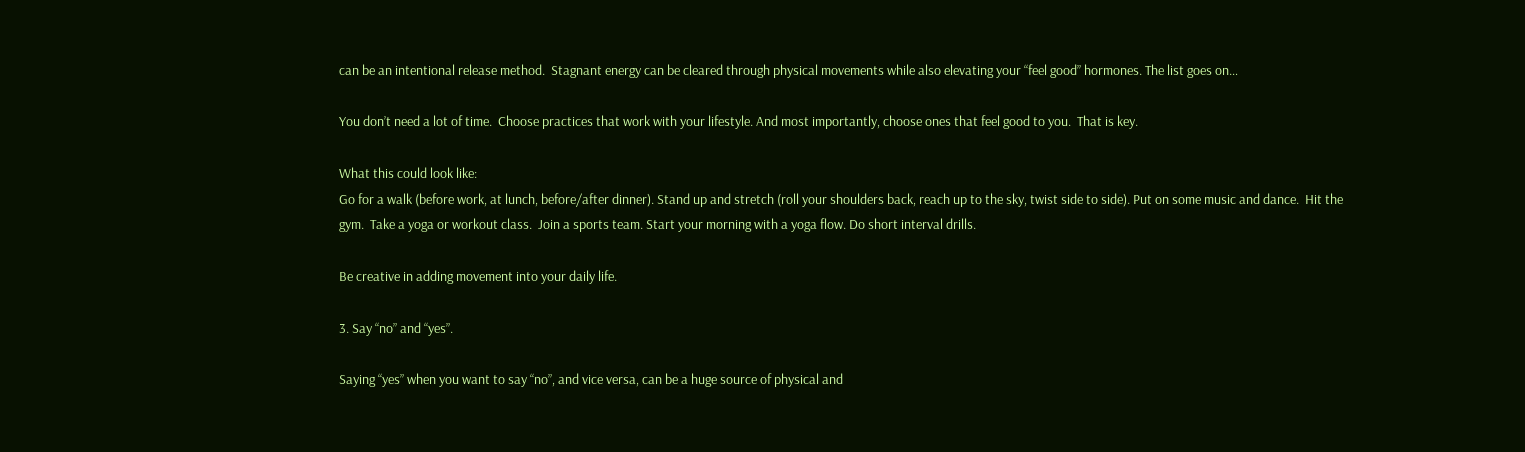can be an intentional release method.  Stagnant energy can be cleared through physical movements while also elevating your “feel good” hormones. The list goes on…

You don’t need a lot of time.  Choose practices that work with your lifestyle. And most importantly, choose ones that feel good to you.  That is key.

What this could look like:
Go for a walk (before work, at lunch, before/after dinner). Stand up and stretch (roll your shoulders back, reach up to the sky, twist side to side). Put on some music and dance.  Hit the gym.  Take a yoga or workout class.  Join a sports team. Start your morning with a yoga flow. Do short interval drills.

Be creative in adding movement into your daily life.

3. Say “no” and “yes”.

Saying “yes” when you want to say “no”, and vice versa, can be a huge source of physical and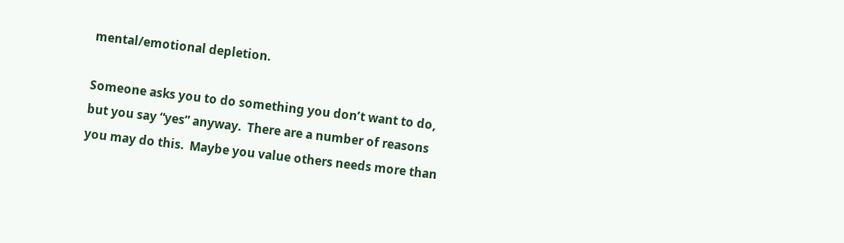mental/emotional depletion.

Someone asks you to do something you don’t want to do, but you say “yes” anyway.  There are a number of reasons you may do this.  Maybe you value others needs more than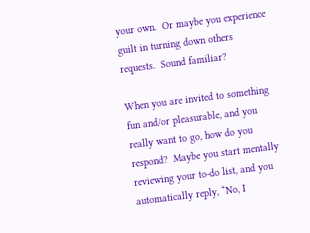your own.  Or maybe you experience guilt in turning down others requests.  Sound familiar?

When you are invited to something fun and/or pleasurable, and you really want to go, how do you respond?  Maybe you start mentally reviewing your to-do list, and you automatically reply, “No, I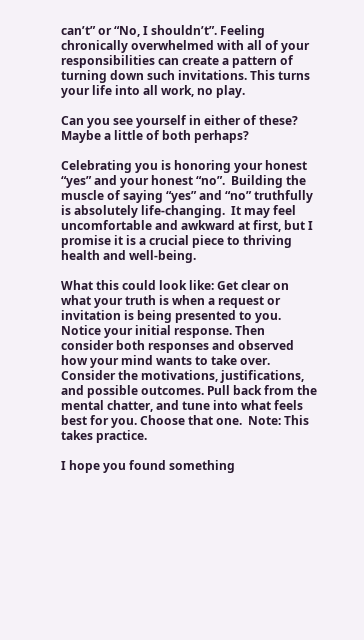can’t” or “No, I shouldn’t”. Feeling chronically overwhelmed with all of your responsibilities can create a pattern of turning down such invitations. This turns your life into all work, no play.

Can you see yourself in either of these?  Maybe a little of both perhaps?

Celebrating you is honoring your honest “yes” and your honest “no”.  Building the muscle of saying “yes” and “no” truthfully is absolutely life-changing.  It may feel uncomfortable and awkward at first, but I promise it is a crucial piece to thriving health and well-being.

What this could look like: Get clear on what your truth is when a request or invitation is being presented to you. Notice your initial response. Then consider both responses and observed how your mind wants to take over.  Consider the motivations, justifications, and possible outcomes. Pull back from the mental chatter, and tune into what feels best for you. Choose that one.  Note: This takes practice.

I hope you found something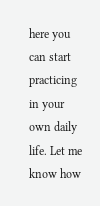here you can start practicing in your own daily life. Let me know how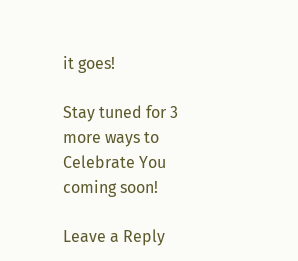it goes!

Stay tuned for 3 more ways to Celebrate You coming soon!

Leave a Reply